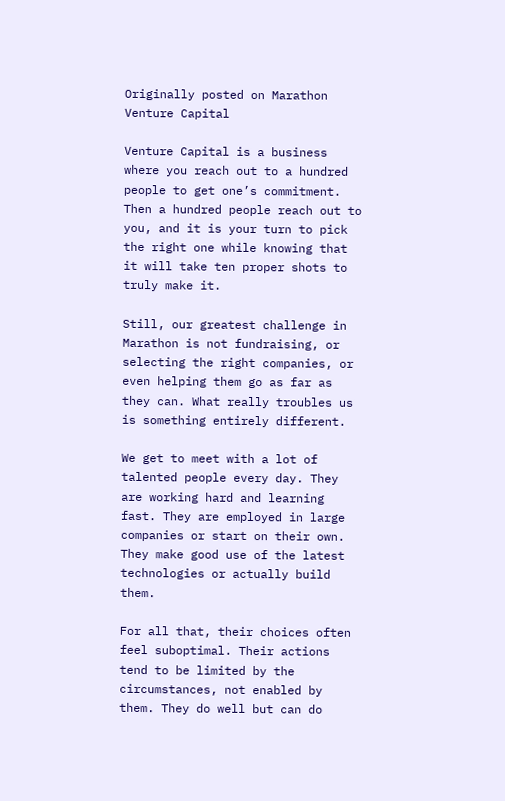Originally posted on Marathon Venture Capital

Venture Capital is a business where you reach out to a hundred people to get one’s commitment. Then a hundred people reach out to you, and it is your turn to pick the right one while knowing that it will take ten proper shots to truly make it.

Still, our greatest challenge in Marathon is not fundraising, or selecting the right companies, or even helping them go as far as they can. What really troubles us is something entirely different.

We get to meet with a lot of talented people every day. They are working hard and learning fast. They are employed in large companies or start on their own. They make good use of the latest technologies or actually build them.

For all that, their choices often feel suboptimal. Their actions tend to be limited by the circumstances, not enabled by them. They do well but can do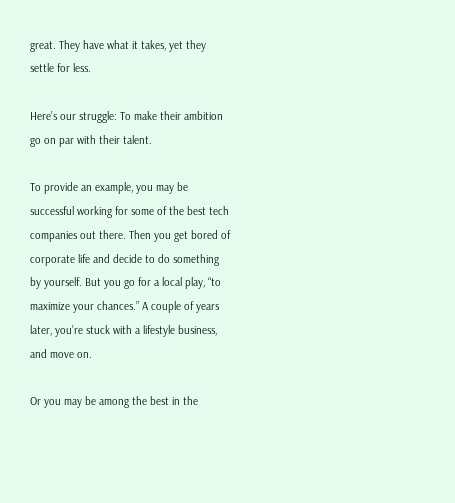great. They have what it takes, yet they settle for less.

Here’s our struggle: To make their ambition go on par with their talent.

To provide an example, you may be successful working for some of the best tech companies out there. Then you get bored of corporate life and decide to do something by yourself. But you go for a local play, “to maximize your chances.” A couple of years later, you’re stuck with a lifestyle business, and move on.

Or you may be among the best in the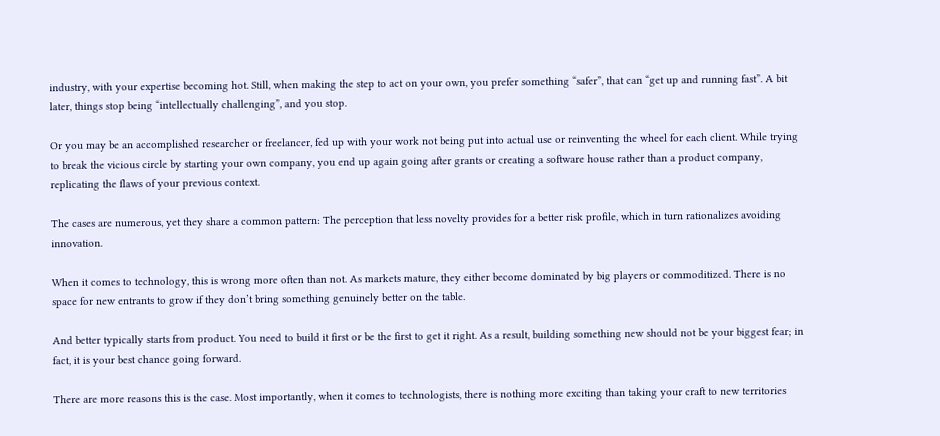industry, with your expertise becoming hot. Still, when making the step to act on your own, you prefer something “safer”, that can “get up and running fast”. A bit later, things stop being “intellectually challenging”, and you stop.

Or you may be an accomplished researcher or freelancer, fed up with your work not being put into actual use or reinventing the wheel for each client. While trying to break the vicious circle by starting your own company, you end up again going after grants or creating a software house rather than a product company, replicating the flaws of your previous context.

The cases are numerous, yet they share a common pattern: The perception that less novelty provides for a better risk profile, which in turn rationalizes avoiding innovation.

When it comes to technology, this is wrong more often than not. As markets mature, they either become dominated by big players or commoditized. There is no space for new entrants to grow if they don’t bring something genuinely better on the table.

And better typically starts from product. You need to build it first or be the first to get it right. As a result, building something new should not be your biggest fear; in fact, it is your best chance going forward.

There are more reasons this is the case. Most importantly, when it comes to technologists, there is nothing more exciting than taking your craft to new territories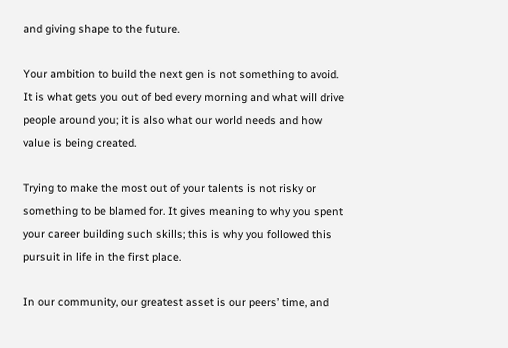and giving shape to the future.

Your ambition to build the next gen is not something to avoid. It is what gets you out of bed every morning and what will drive people around you; it is also what our world needs and how value is being created.

Trying to make the most out of your talents is not risky or something to be blamed for. It gives meaning to why you spent your career building such skills; this is why you followed this pursuit in life in the first place.

In our community, our greatest asset is our peers’ time, and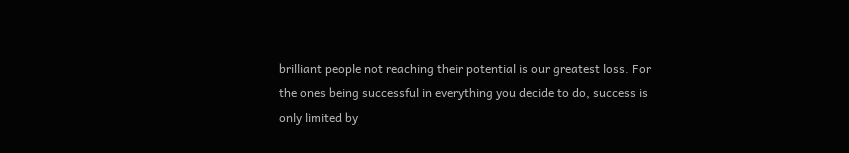brilliant people not reaching their potential is our greatest loss. For the ones being successful in everything you decide to do, success is only limited by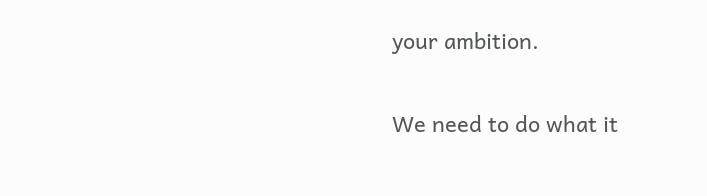your ambition.

We need to do what it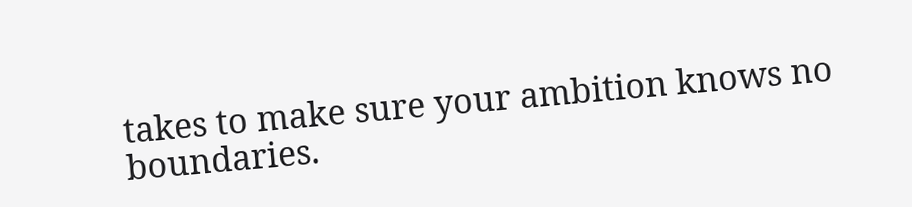takes to make sure your ambition knows no boundaries.